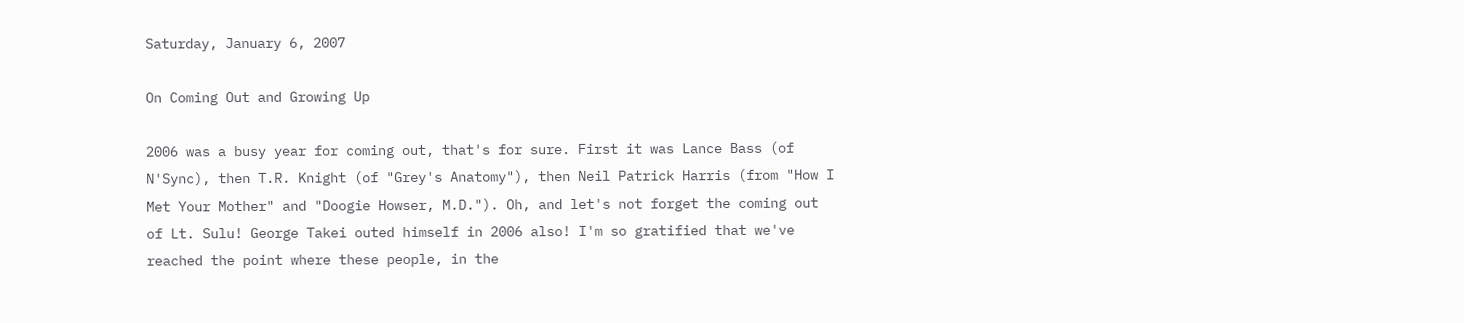Saturday, January 6, 2007

On Coming Out and Growing Up

2006 was a busy year for coming out, that's for sure. First it was Lance Bass (of N'Sync), then T.R. Knight (of "Grey's Anatomy"), then Neil Patrick Harris (from "How I Met Your Mother" and "Doogie Howser, M.D."). Oh, and let's not forget the coming out of Lt. Sulu! George Takei outed himself in 2006 also! I'm so gratified that we've reached the point where these people, in the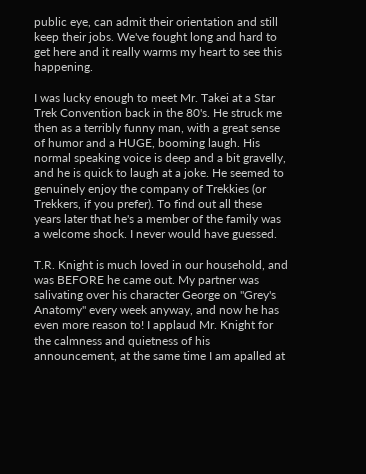public eye, can admit their orientation and still keep their jobs. We've fought long and hard to get here and it really warms my heart to see this happening.

I was lucky enough to meet Mr. Takei at a Star Trek Convention back in the 80's. He struck me then as a terribly funny man, with a great sense of humor and a HUGE, booming laugh. His normal speaking voice is deep and a bit gravelly, and he is quick to laugh at a joke. He seemed to genuinely enjoy the company of Trekkies (or Trekkers, if you prefer). To find out all these years later that he's a member of the family was a welcome shock. I never would have guessed.

T.R. Knight is much loved in our household, and was BEFORE he came out. My partner was salivating over his character George on "Grey's Anatomy" every week anyway, and now he has even more reason to! I applaud Mr. Knight for the calmness and quietness of his announcement, at the same time I am apalled at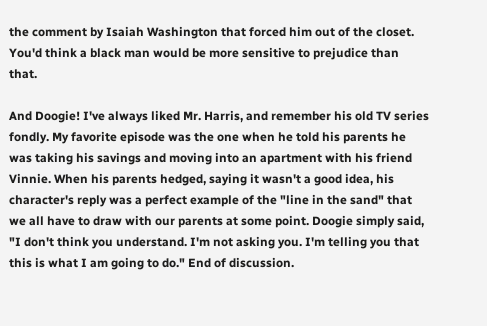the comment by Isaiah Washington that forced him out of the closet. You'd think a black man would be more sensitive to prejudice than that.

And Doogie! I've always liked Mr. Harris, and remember his old TV series fondly. My favorite episode was the one when he told his parents he was taking his savings and moving into an apartment with his friend Vinnie. When his parents hedged, saying it wasn't a good idea, his character's reply was a perfect example of the "line in the sand" that we all have to draw with our parents at some point. Doogie simply said, "I don't think you understand. I'm not asking you. I'm telling you that this is what I am going to do." End of discussion.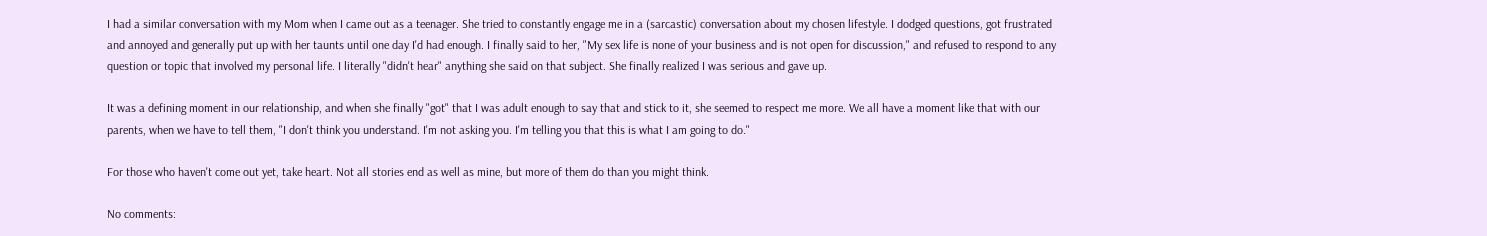I had a similar conversation with my Mom when I came out as a teenager. She tried to constantly engage me in a (sarcastic) conversation about my chosen lifestyle. I dodged questions, got frustrated and annoyed and generally put up with her taunts until one day I'd had enough. I finally said to her, "My sex life is none of your business and is not open for discussion," and refused to respond to any question or topic that involved my personal life. I literally "didn't hear" anything she said on that subject. She finally realized I was serious and gave up.

It was a defining moment in our relationship, and when she finally "got" that I was adult enough to say that and stick to it, she seemed to respect me more. We all have a moment like that with our parents, when we have to tell them, "I don't think you understand. I'm not asking you. I'm telling you that this is what I am going to do."

For those who haven't come out yet, take heart. Not all stories end as well as mine, but more of them do than you might think.

No comments: